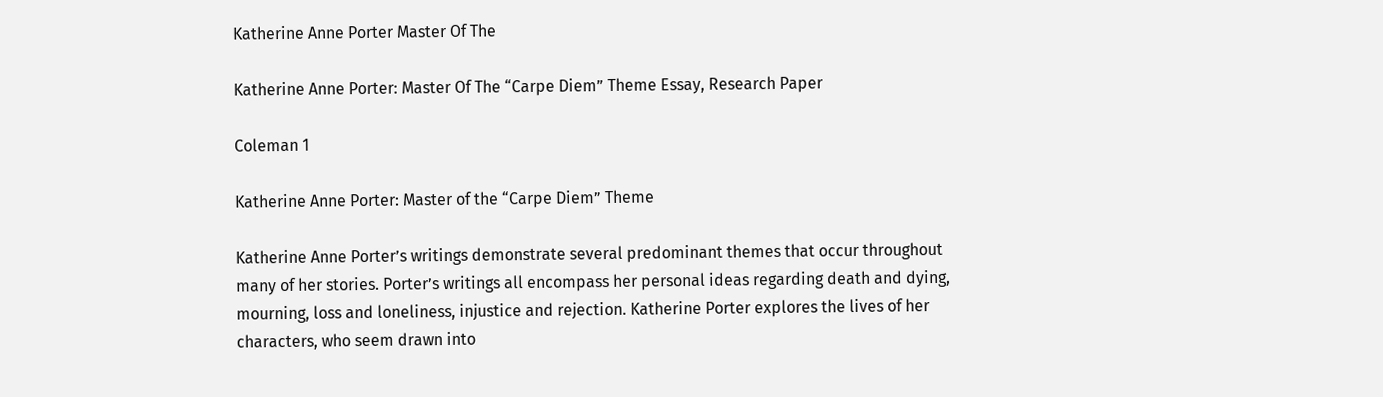Katherine Anne Porter Master Of The

Katherine Anne Porter: Master Of The “Carpe Diem” Theme Essay, Research Paper

Coleman 1

Katherine Anne Porter: Master of the “Carpe Diem” Theme

Katherine Anne Porter’s writings demonstrate several predominant themes that occur throughout many of her stories. Porter’s writings all encompass her personal ideas regarding death and dying, mourning, loss and loneliness, injustice and rejection. Katherine Porter explores the lives of her characters, who seem drawn into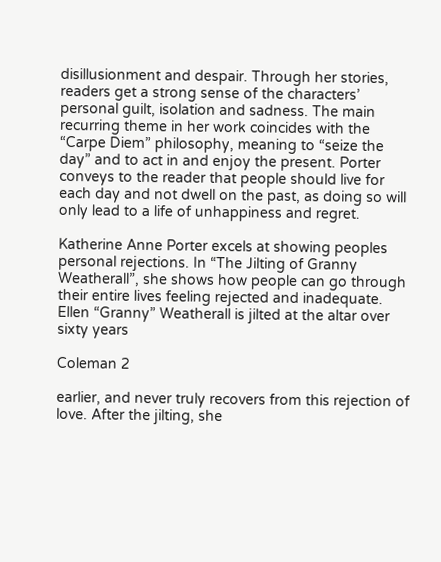disillusionment and despair. Through her stories, readers get a strong sense of the characters’ personal guilt, isolation and sadness. The main recurring theme in her work coincides with the “Carpe Diem” philosophy, meaning to “seize the day” and to act in and enjoy the present. Porter conveys to the reader that people should live for each day and not dwell on the past, as doing so will only lead to a life of unhappiness and regret.

Katherine Anne Porter excels at showing peoples personal rejections. In “The Jilting of Granny Weatherall”, she shows how people can go through their entire lives feeling rejected and inadequate. Ellen “Granny” Weatherall is jilted at the altar over sixty years

Coleman 2

earlier, and never truly recovers from this rejection of love. After the jilting, she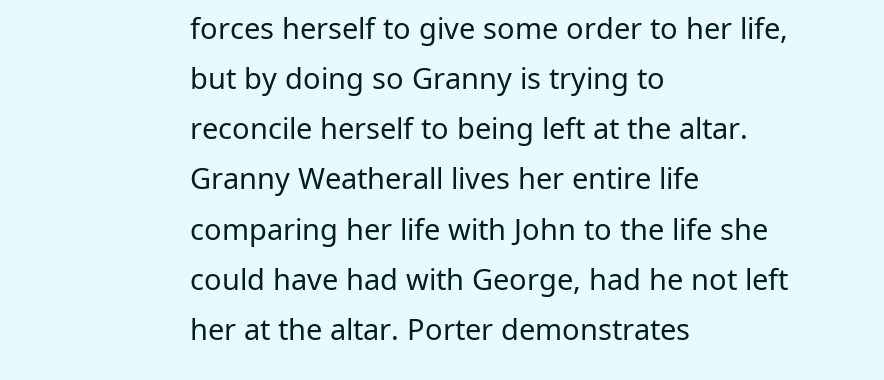forces herself to give some order to her life, but by doing so Granny is trying to reconcile herself to being left at the altar. Granny Weatherall lives her entire life comparing her life with John to the life she could have had with George, had he not left her at the altar. Porter demonstrates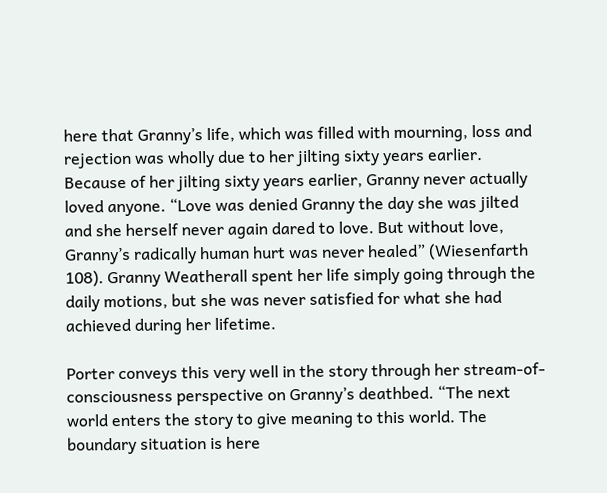here that Granny’s life, which was filled with mourning, loss and rejection was wholly due to her jilting sixty years earlier. Because of her jilting sixty years earlier, Granny never actually loved anyone. “Love was denied Granny the day she was jilted and she herself never again dared to love. But without love, Granny’s radically human hurt was never healed” (Wiesenfarth 108). Granny Weatherall spent her life simply going through the daily motions, but she was never satisfied for what she had achieved during her lifetime.

Porter conveys this very well in the story through her stream-of-consciousness perspective on Granny’s deathbed. “The next world enters the story to give meaning to this world. The boundary situation is here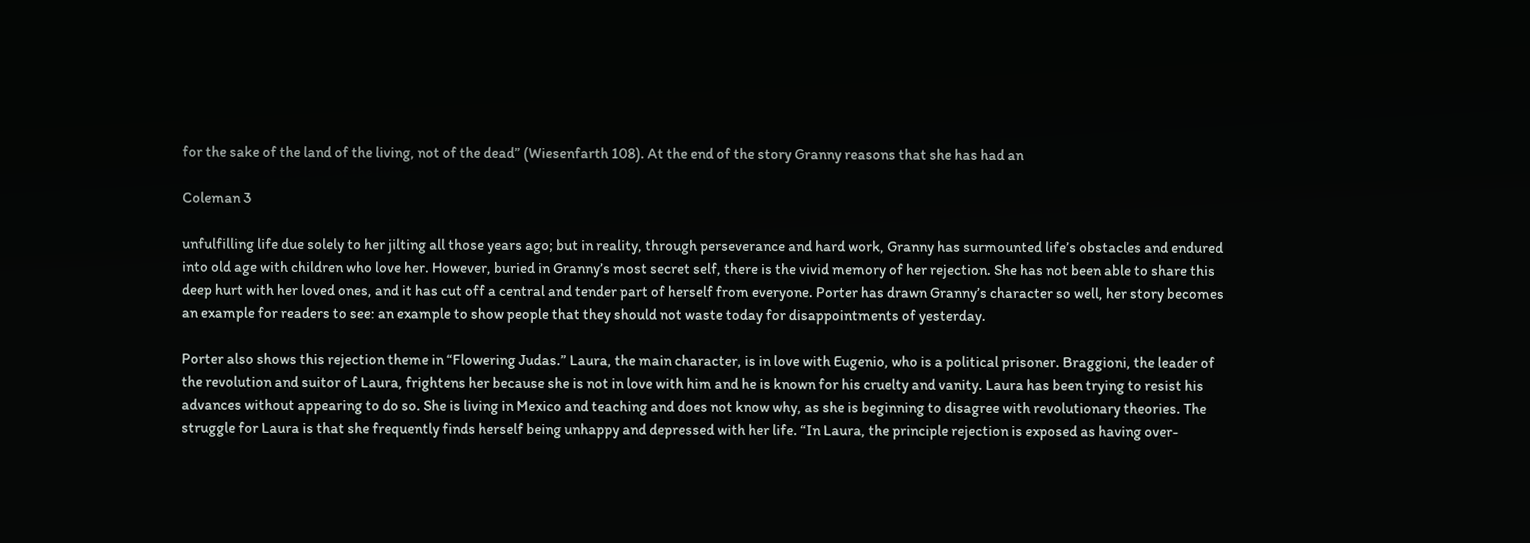for the sake of the land of the living, not of the dead” (Wiesenfarth 108). At the end of the story Granny reasons that she has had an

Coleman 3

unfulfilling life due solely to her jilting all those years ago; but in reality, through perseverance and hard work, Granny has surmounted life’s obstacles and endured into old age with children who love her. However, buried in Granny’s most secret self, there is the vivid memory of her rejection. She has not been able to share this deep hurt with her loved ones, and it has cut off a central and tender part of herself from everyone. Porter has drawn Granny’s character so well, her story becomes an example for readers to see: an example to show people that they should not waste today for disappointments of yesterday.

Porter also shows this rejection theme in “Flowering Judas.” Laura, the main character, is in love with Eugenio, who is a political prisoner. Braggioni, the leader of the revolution and suitor of Laura, frightens her because she is not in love with him and he is known for his cruelty and vanity. Laura has been trying to resist his advances without appearing to do so. She is living in Mexico and teaching and does not know why, as she is beginning to disagree with revolutionary theories. The struggle for Laura is that she frequently finds herself being unhappy and depressed with her life. “In Laura, the principle rejection is exposed as having over-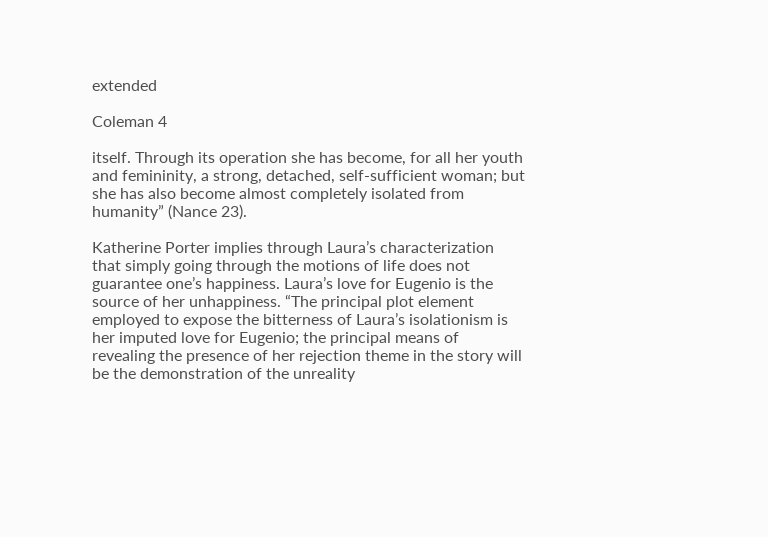extended

Coleman 4

itself. Through its operation she has become, for all her youth and femininity, a strong, detached, self-sufficient woman; but she has also become almost completely isolated from humanity” (Nance 23).

Katherine Porter implies through Laura’s characterization that simply going through the motions of life does not guarantee one’s happiness. Laura’s love for Eugenio is the source of her unhappiness. “The principal plot element employed to expose the bitterness of Laura’s isolationism is her imputed love for Eugenio; the principal means of revealing the presence of her rejection theme in the story will be the demonstration of the unreality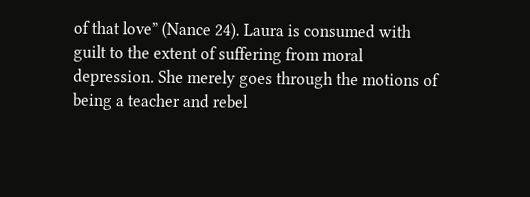of that love” (Nance 24). Laura is consumed with guilt to the extent of suffering from moral depression. She merely goes through the motions of being a teacher and rebel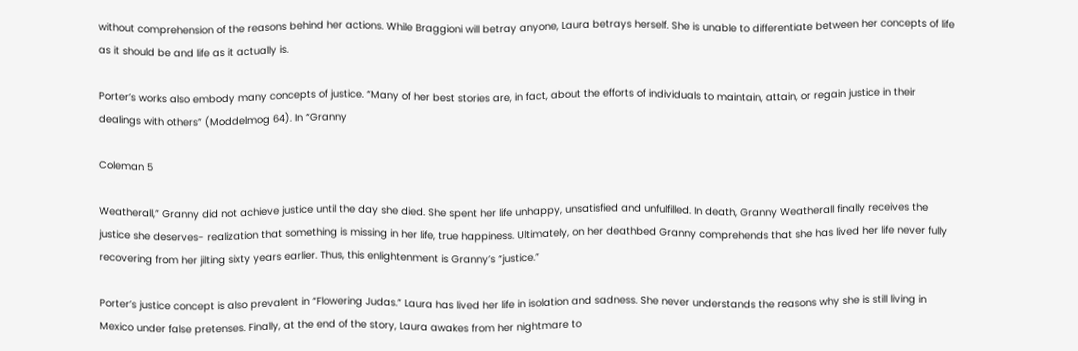without comprehension of the reasons behind her actions. While Braggioni will betray anyone, Laura betrays herself. She is unable to differentiate between her concepts of life as it should be and life as it actually is.

Porter’s works also embody many concepts of justice. “Many of her best stories are, in fact, about the efforts of individuals to maintain, attain, or regain justice in their dealings with others” (Moddelmog 64). In “Granny

Coleman 5

Weatherall,” Granny did not achieve justice until the day she died. She spent her life unhappy, unsatisfied and unfulfilled. In death, Granny Weatherall finally receives the justice she deserves- realization that something is missing in her life, true happiness. Ultimately, on her deathbed Granny comprehends that she has lived her life never fully recovering from her jilting sixty years earlier. Thus, this enlightenment is Granny’s “justice.”

Porter’s justice concept is also prevalent in “Flowering Judas.” Laura has lived her life in isolation and sadness. She never understands the reasons why she is still living in Mexico under false pretenses. Finally, at the end of the story, Laura awakes from her nightmare to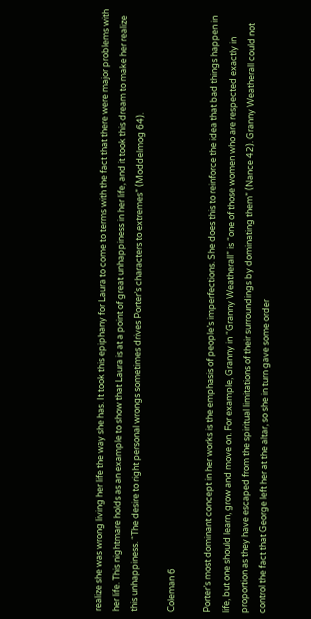realize she was wrong living her life the way she has. It took this epiphany for Laura to come to terms with the fact that there were major problems with her life. This nightmare holds as an example to show that Laura is at a point of great unhappiness in her life, and it took this dream to make her realize this unhappiness. “The desire to right personal wrongs sometimes drives Porter’s characters to extremes” (Moddelmog 64).

Coleman 6

Porter’s most dominant concept in her works is the emphasis of people’s imperfections. She does this to reinforce the idea that bad things happen in life, but one should learn, grow and move on. For example, Granny in “Granny Weatherall” is “one of those women who are respected exactly in proportion as they have escaped from the spiritual limitations of their surroundings by dominating them” (Nance 42). Granny Weatherall could not control the fact that George left her at the altar, so she in turn gave some order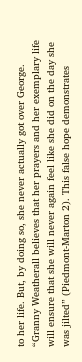to her life. But, by doing so, she never actually got over George. “Granny Weatherall believes that her prayers and her exemplary life will ensure that she will never again feel like she did on the day she was jilted” (Piedmont-Marton 2). This false hope demonstrates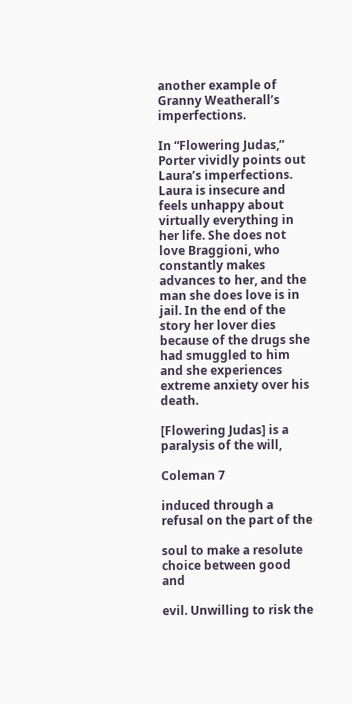another example of Granny Weatherall’s imperfections.

In “Flowering Judas,” Porter vividly points out Laura’s imperfections. Laura is insecure and feels unhappy about virtually everything in her life. She does not love Braggioni, who constantly makes advances to her, and the man she does love is in jail. In the end of the story her lover dies because of the drugs she had smuggled to him and she experiences extreme anxiety over his death.

[Flowering Judas] is a paralysis of the will,

Coleman 7

induced through a refusal on the part of the

soul to make a resolute choice between good and

evil. Unwilling to risk the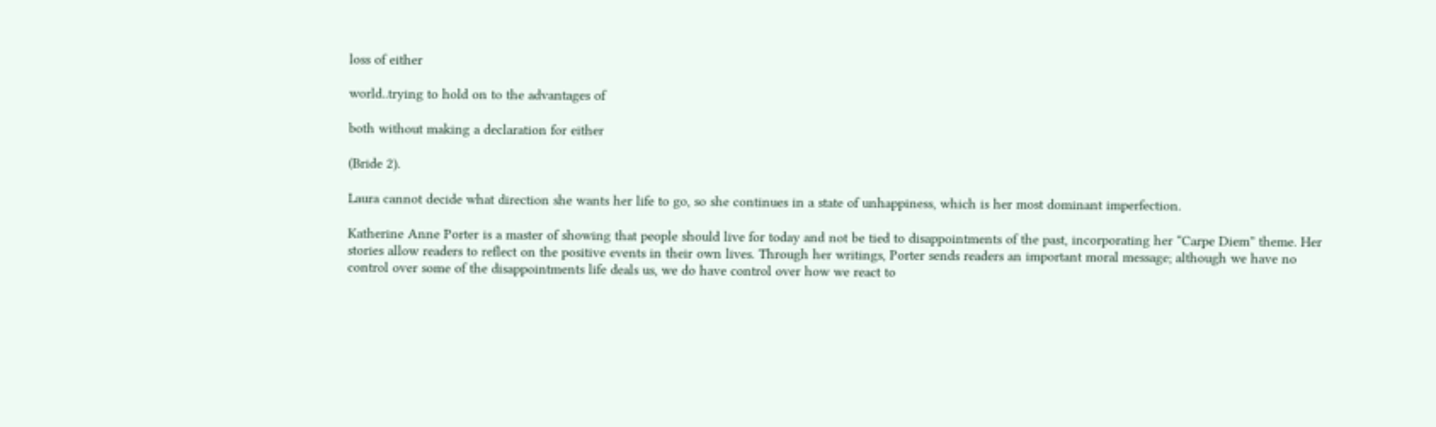loss of either

world..trying to hold on to the advantages of

both without making a declaration for either

(Bride 2).

Laura cannot decide what direction she wants her life to go, so she continues in a state of unhappiness, which is her most dominant imperfection.

Katherine Anne Porter is a master of showing that people should live for today and not be tied to disappointments of the past, incorporating her “Carpe Diem” theme. Her stories allow readers to reflect on the positive events in their own lives. Through her writings, Porter sends readers an important moral message; although we have no control over some of the disappointments life deals us, we do have control over how we react to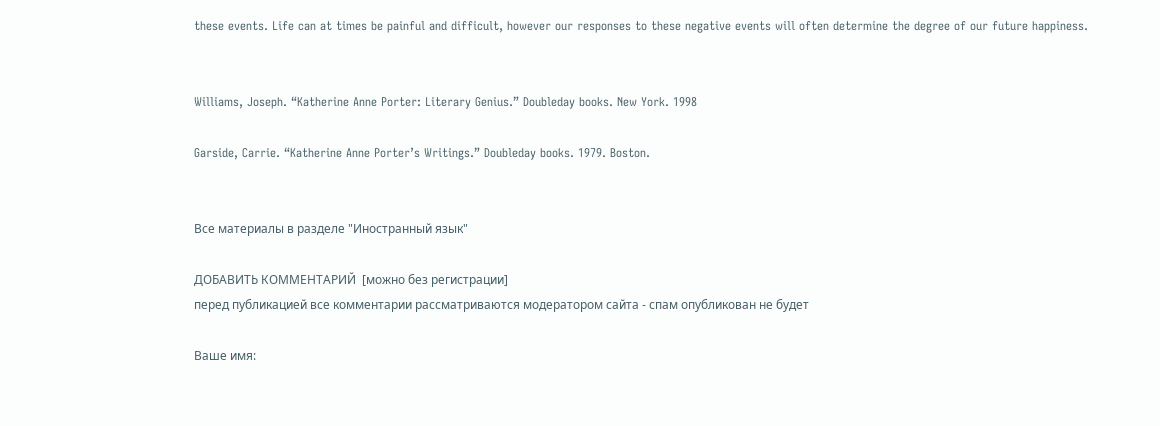these events. Life can at times be painful and difficult, however our responses to these negative events will often determine the degree of our future happiness.


Williams, Joseph. “Katherine Anne Porter: Literary Genius.” Doubleday books. New York. 1998

Garside, Carrie. “Katherine Anne Porter’s Writings.” Doubleday books. 1979. Boston.


Все материалы в разделе "Иностранный язык"

ДОБАВИТЬ КОММЕНТАРИЙ  [можно без регистрации]
перед публикацией все комментарии рассматриваются модератором сайта - спам опубликован не будет

Ваше имя: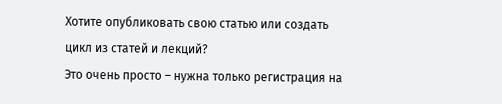Хотите опубликовать свою статью или создать цикл из статей и лекций?
Это очень просто – нужна только регистрация на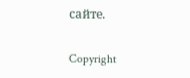сайте.

Copyright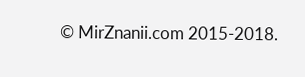© MirZnanii.com 2015-2018.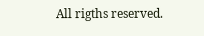All rigths reserved.